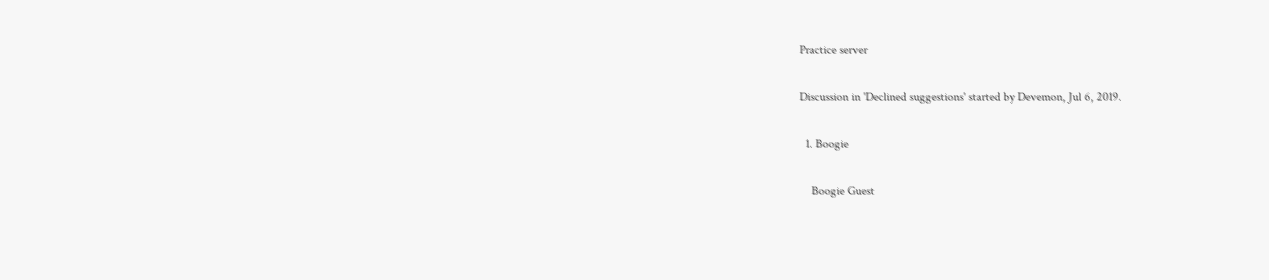Practice server

Discussion in 'Declined suggestions' started by Devemon, Jul 6, 2019.

  1. Boogie

    Boogie Guest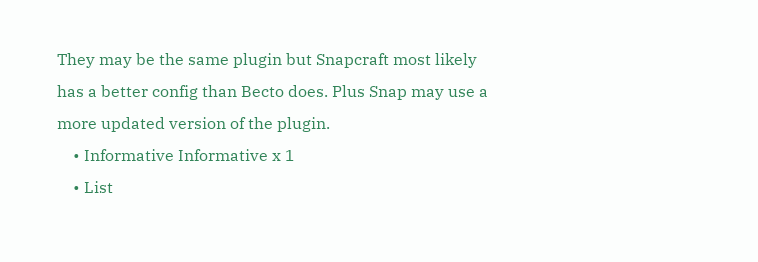They may be the same plugin but Snapcraft most likely has a better config than Becto does. Plus Snap may use a more updated version of the plugin.
    • Informative Informative x 1
    • List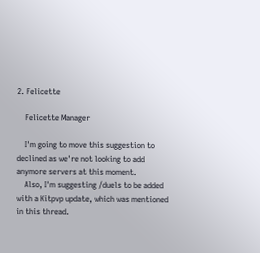2. Felicette

    Felicette Manager

    I'm going to move this suggestion to declined as we're not looking to add anymore servers at this moment.
    Also, I'm suggesting /duels to be added with a Kitpvp update, which was mentioned in this thread.